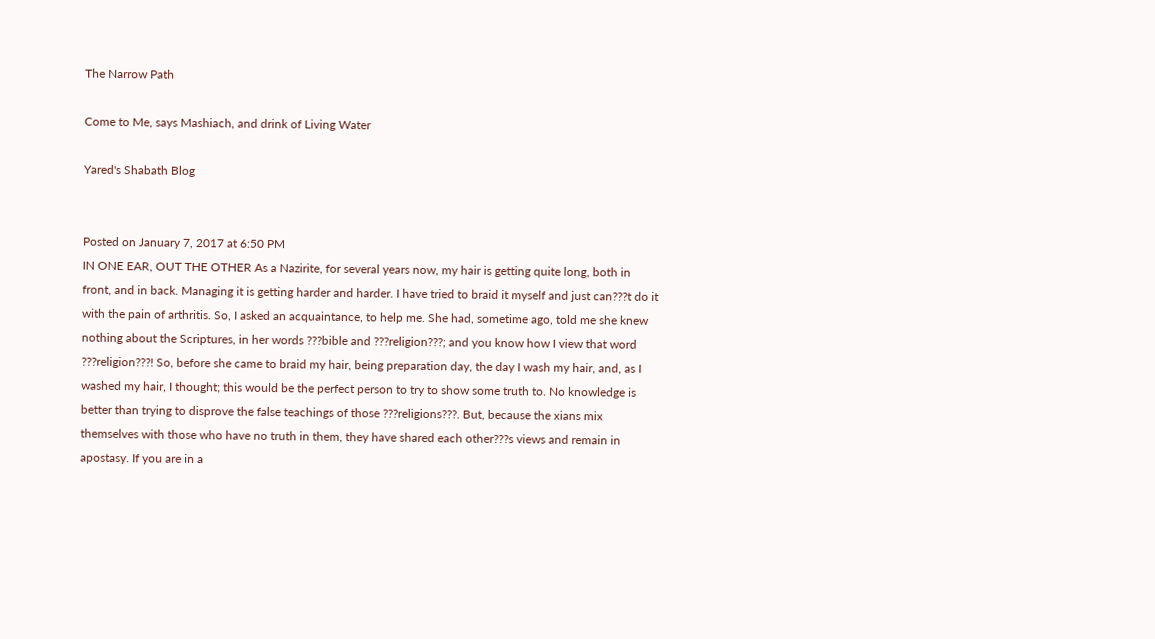The Narrow Path

Come to Me, says Mashiach, and drink of Living Water

Yared's Shabath Blog


Posted on January 7, 2017 at 6:50 PM
IN ONE EAR, OUT THE OTHER As a Nazirite, for several years now, my hair is getting quite long, both in front, and in back. Managing it is getting harder and harder. I have tried to braid it myself and just can???t do it with the pain of arthritis. So, I asked an acquaintance, to help me. She had, sometime ago, told me she knew nothing about the Scriptures, in her words ???bible and ???religion???; and you know how I view that word ???religion???! So, before she came to braid my hair, being preparation day, the day I wash my hair, and, as I washed my hair, I thought; this would be the perfect person to try to show some truth to. No knowledge is better than trying to disprove the false teachings of those ???religions???. But, because the xians mix themselves with those who have no truth in them, they have shared each other???s views and remain in apostasy. If you are in a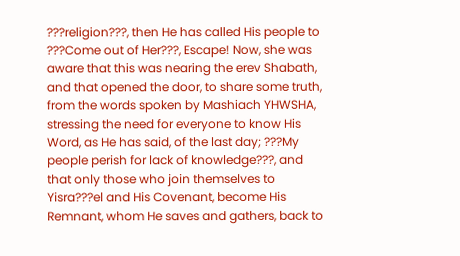???religion???, then He has called His people to ???Come out of Her???, Escape! Now, she was aware that this was nearing the erev Shabath, and that opened the door, to share some truth, from the words spoken by Mashiach YHWSHA, stressing the need for everyone to know His Word, as He has said, of the last day; ???My people perish for lack of knowledge???, and that only those who join themselves to Yisra???el and His Covenant, become His Remnant, whom He saves and gathers, back to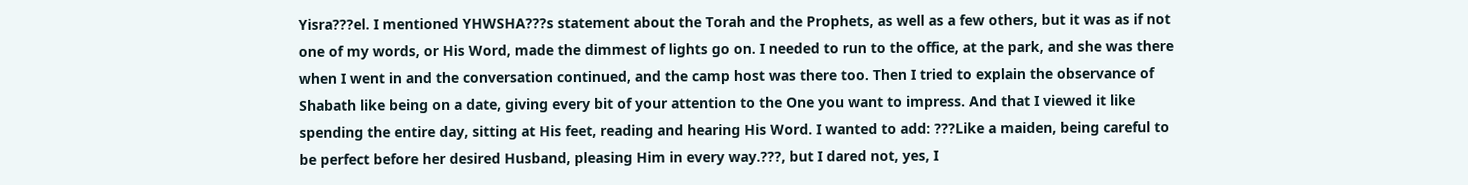Yisra???el. I mentioned YHWSHA???s statement about the Torah and the Prophets, as well as a few others, but it was as if not one of my words, or His Word, made the dimmest of lights go on. I needed to run to the office, at the park, and she was there when I went in and the conversation continued, and the camp host was there too. Then I tried to explain the observance of Shabath like being on a date, giving every bit of your attention to the One you want to impress. And that I viewed it like spending the entire day, sitting at His feet, reading and hearing His Word. I wanted to add: ???Like a maiden, being careful to be perfect before her desired Husband, pleasing Him in every way.???, but I dared not, yes, I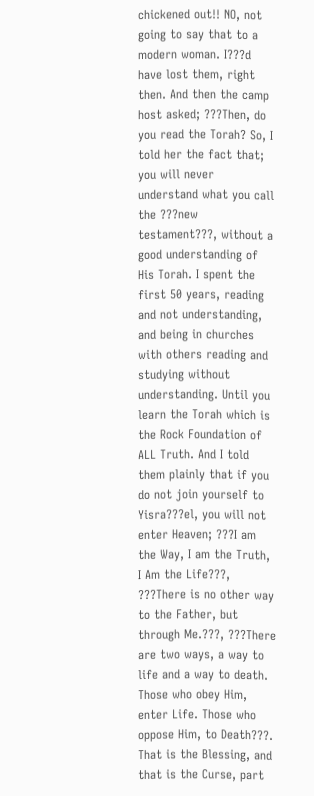chickened out!! NO, not going to say that to a modern woman. I???d have lost them, right then. And then the camp host asked; ???Then, do you read the Torah? So, I told her the fact that; you will never understand what you call the ???new testament???, without a good understanding of His Torah. I spent the first 50 years, reading and not understanding, and being in churches with others reading and studying without understanding. Until you learn the Torah which is the Rock Foundation of ALL Truth. And I told them plainly that if you do not join yourself to Yisra???el, you will not enter Heaven; ???I am the Way, I am the Truth, I Am the Life???, ???There is no other way to the Father, but through Me.???, ???There are two ways, a way to life and a way to death. Those who obey Him, enter Life. Those who oppose Him, to Death???. That is the Blessing, and that is the Curse, part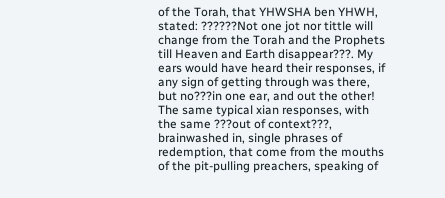of the Torah, that YHWSHA ben YHWH, stated: ??????Not one jot nor tittle will change from the Torah and the Prophets till Heaven and Earth disappear???. My ears would have heard their responses, if any sign of getting through was there, but no???in one ear, and out the other! The same typical xian responses, with the same ???out of context???, brainwashed in, single phrases of redemption, that come from the mouths of the pit-pulling preachers, speaking of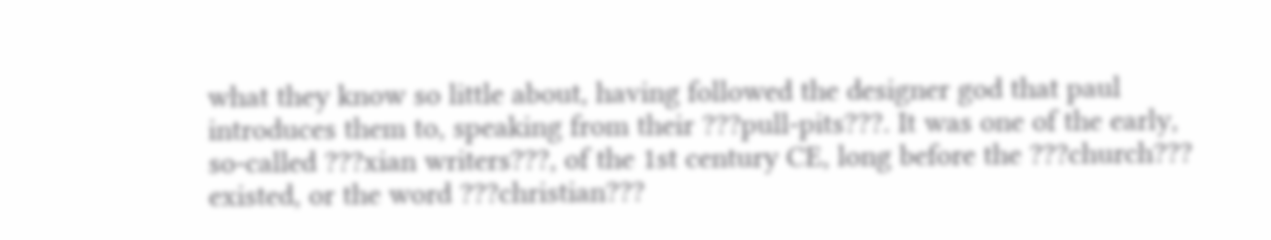what they know so little about, having followed the designer god that paul introduces them to, speaking from their ???pull-pits???. It was one of the early, so-called ???xian writers???, of the 1st century CE, long before the ???church??? existed, or the word ???christian???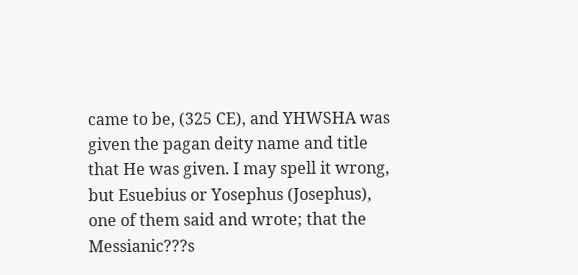came to be, (325 CE), and YHWSHA was given the pagan deity name and title that He was given. I may spell it wrong, but Esuebius or Yosephus (Josephus), one of them said and wrote; that the Messianic???s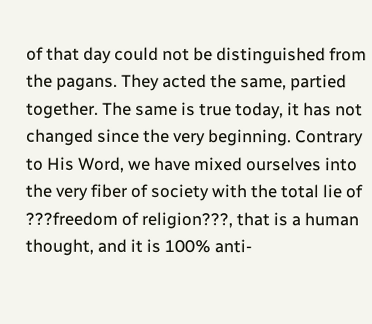of that day could not be distinguished from the pagans. They acted the same, partied together. The same is true today, it has not changed since the very beginning. Contrary to His Word, we have mixed ourselves into the very fiber of society with the total lie of ???freedom of religion???, that is a human thought, and it is 100% anti-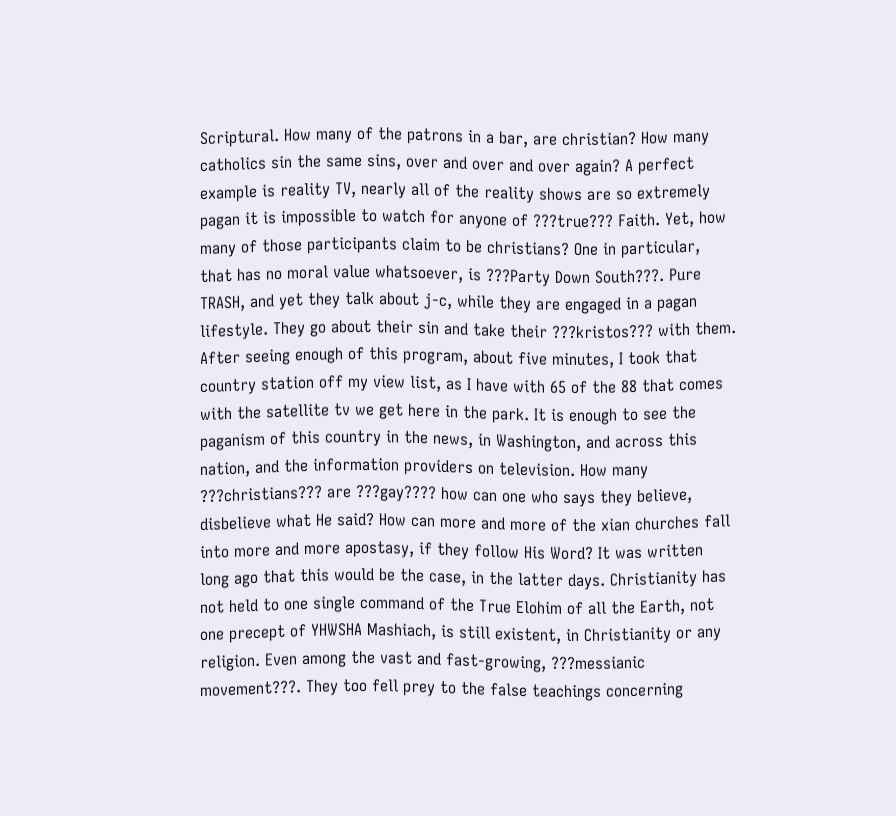Scriptural. How many of the patrons in a bar, are christian? How many catholics sin the same sins, over and over and over again? A perfect example is reality TV, nearly all of the reality shows are so extremely pagan it is impossible to watch for anyone of ???true??? Faith. Yet, how many of those participants claim to be christians? One in particular, that has no moral value whatsoever, is ???Party Down South???. Pure TRASH, and yet they talk about j-c, while they are engaged in a pagan lifestyle. They go about their sin and take their ???kristos??? with them. After seeing enough of this program, about five minutes, I took that country station off my view list, as I have with 65 of the 88 that comes with the satellite tv we get here in the park. It is enough to see the paganism of this country in the news, in Washington, and across this nation, and the information providers on television. How many ???christians??? are ???gay???? how can one who says they believe, disbelieve what He said? How can more and more of the xian churches fall into more and more apostasy, if they follow His Word? It was written long ago that this would be the case, in the latter days. Christianity has not held to one single command of the True Elohim of all the Earth, not one precept of YHWSHA Mashiach, is still existent, in Christianity or any religion. Even among the vast and fast-growing, ???messianic movement???. They too fell prey to the false teachings concerning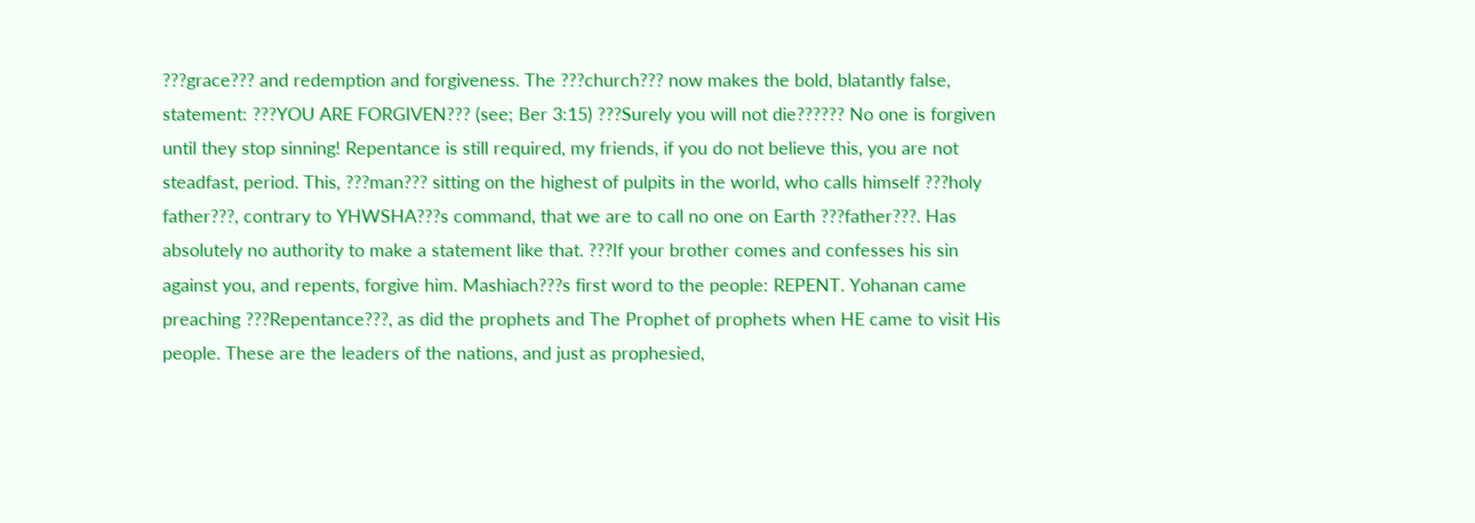???grace??? and redemption and forgiveness. The ???church??? now makes the bold, blatantly false, statement: ???YOU ARE FORGIVEN??? (see; Ber 3:15) ???Surely you will not die?????? No one is forgiven until they stop sinning! Repentance is still required, my friends, if you do not believe this, you are not steadfast, period. This, ???man??? sitting on the highest of pulpits in the world, who calls himself ???holy father???, contrary to YHWSHA???s command, that we are to call no one on Earth ???father???. Has absolutely no authority to make a statement like that. ???If your brother comes and confesses his sin against you, and repents, forgive him. Mashiach???s first word to the people: REPENT. Yohanan came preaching ???Repentance???, as did the prophets and The Prophet of prophets when HE came to visit His people. These are the leaders of the nations, and just as prophesied,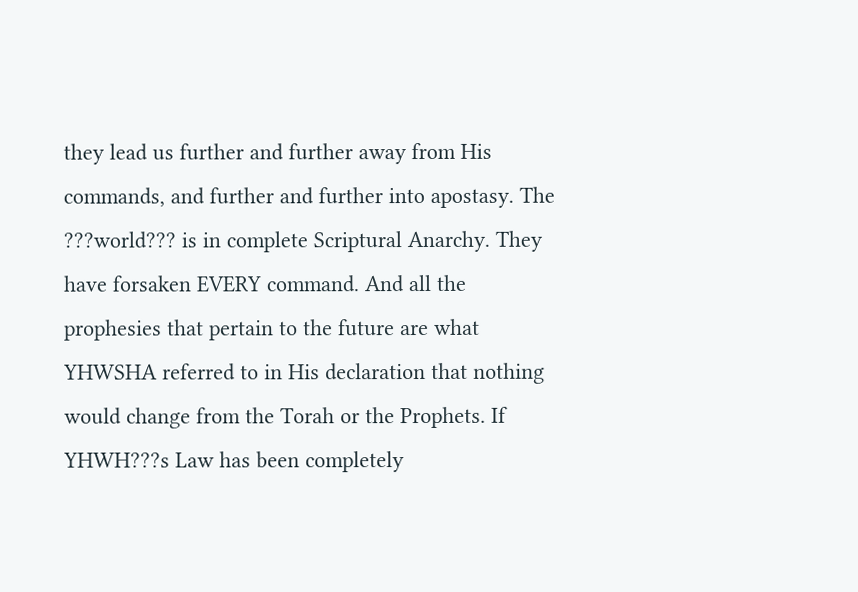they lead us further and further away from His commands, and further and further into apostasy. The ???world??? is in complete Scriptural Anarchy. They have forsaken EVERY command. And all the prophesies that pertain to the future are what YHWSHA referred to in His declaration that nothing would change from the Torah or the Prophets. If YHWH???s Law has been completely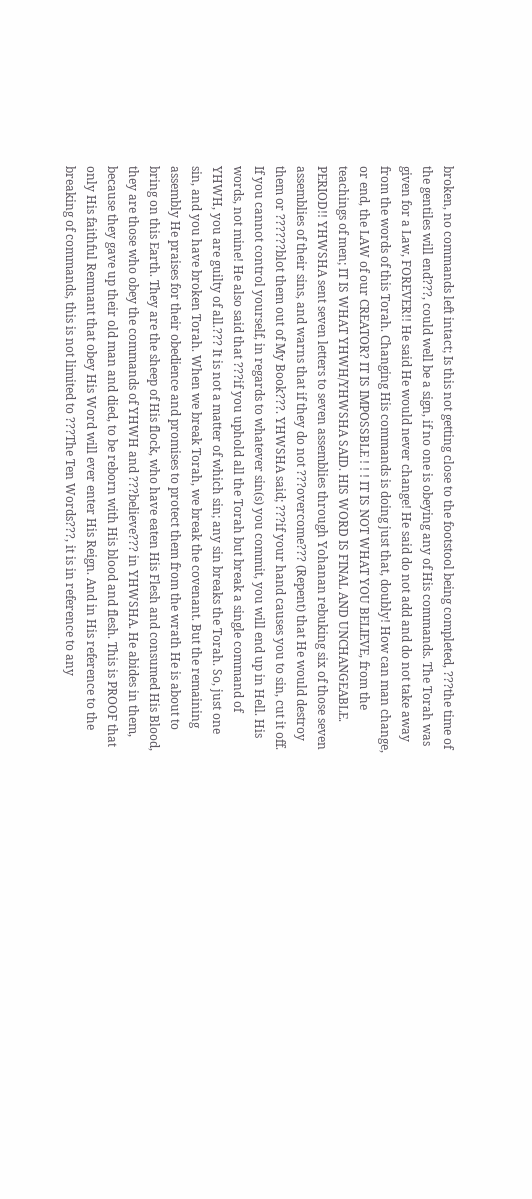broken, no commands left intact; Is this not getting close to the footstool being completed, ???the time of the gentiles will end???, could well be a sign, if no one is obeying any of His commands. The Torah was given for a Law, FOREVER!! He said He would never change! He said do not add and do not take away from the words of this Torah. Changing His commands is doing just that, doubly! How can man change, or end, the LAW of our CREATOR? IT IS IMPOSSBLE ! ! ! IT IS NOT WHAT YOU BELIEVE, from the teachings of men; IT IS WHAT YHWH/YHWSHA SAID. HIS WORD IS FINAL AND UNCHANGEABLE. PERIOD!! YHWSHA sent seven letters to seven assemblies through Yohanan rebuking six of those seven assemblies of their sins, and warns that if they do not ???overcome??? (Repent) that He would destroy them or ??????blot them out of My Book???. YHWSHA said; ???if your hand causes you to sin, cut it off. If you cannot control yourself, in regards to whatever sin(s) you commit, you will end up in Hell. His words, not mine! He also said that ???if you uphold all the Torah but break a single command of YHWH, you are guilty of all.??? It is not a matter of which sin; any sin breaks the Torah. So, just one sin, and you have broken Torah. When we break Torah, we break the covenant. But the remaining assembly He praises for their obedience and promises to protect them from the wrath He is about to bring on this Earth. They are the sheep of His flock, who have eaten His Flesh and consumed His Blood, they are those who obey the commands of YHWH and ???believe??? in YHWSHA. He abides in them, because they gave up their old man and died, to be reborn with His blood and flesh. This is PROOF that only His faithful Remnant that obey His Word will ever enter His Reign. And in His reference to the breaking of commands, this is not limited to ???The Ten Words???, it is in reference to any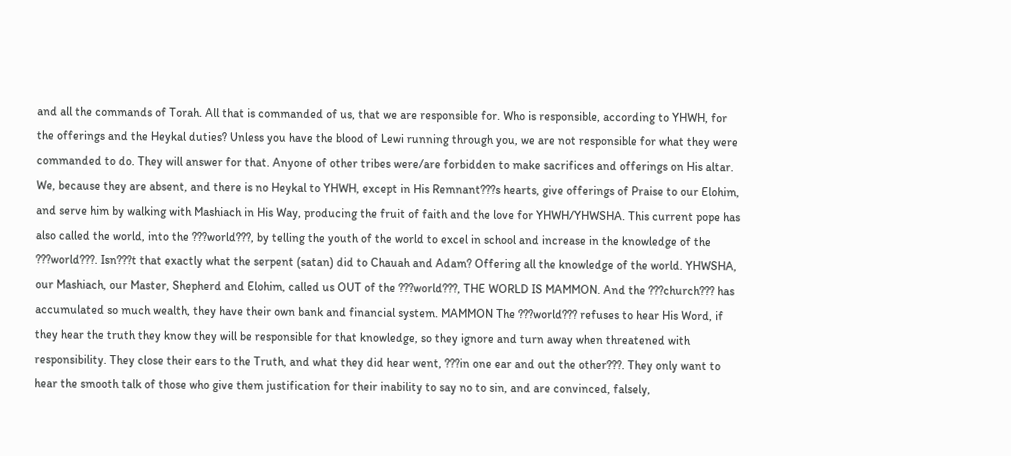and all the commands of Torah. All that is commanded of us, that we are responsible for. Who is responsible, according to YHWH, for the offerings and the Heykal duties? Unless you have the blood of Lewi running through you, we are not responsible for what they were commanded to do. They will answer for that. Anyone of other tribes were/are forbidden to make sacrifices and offerings on His altar. We, because they are absent, and there is no Heykal to YHWH, except in His Remnant???s hearts, give offerings of Praise to our Elohim, and serve him by walking with Mashiach in His Way, producing the fruit of faith and the love for YHWH/YHWSHA. This current pope has also called the world, into the ???world???, by telling the youth of the world to excel in school and increase in the knowledge of the ???world???. Isn???t that exactly what the serpent (satan) did to Chauah and Adam? Offering all the knowledge of the world. YHWSHA, our Mashiach, our Master, Shepherd and Elohim, called us OUT of the ???world???, THE WORLD IS MAMMON. And the ???church??? has accumulated so much wealth, they have their own bank and financial system. MAMMON The ???world??? refuses to hear His Word, if they hear the truth they know they will be responsible for that knowledge, so they ignore and turn away when threatened with responsibility. They close their ears to the Truth, and what they did hear went, ???in one ear and out the other???. They only want to hear the smooth talk of those who give them justification for their inability to say no to sin, and are convinced, falsely,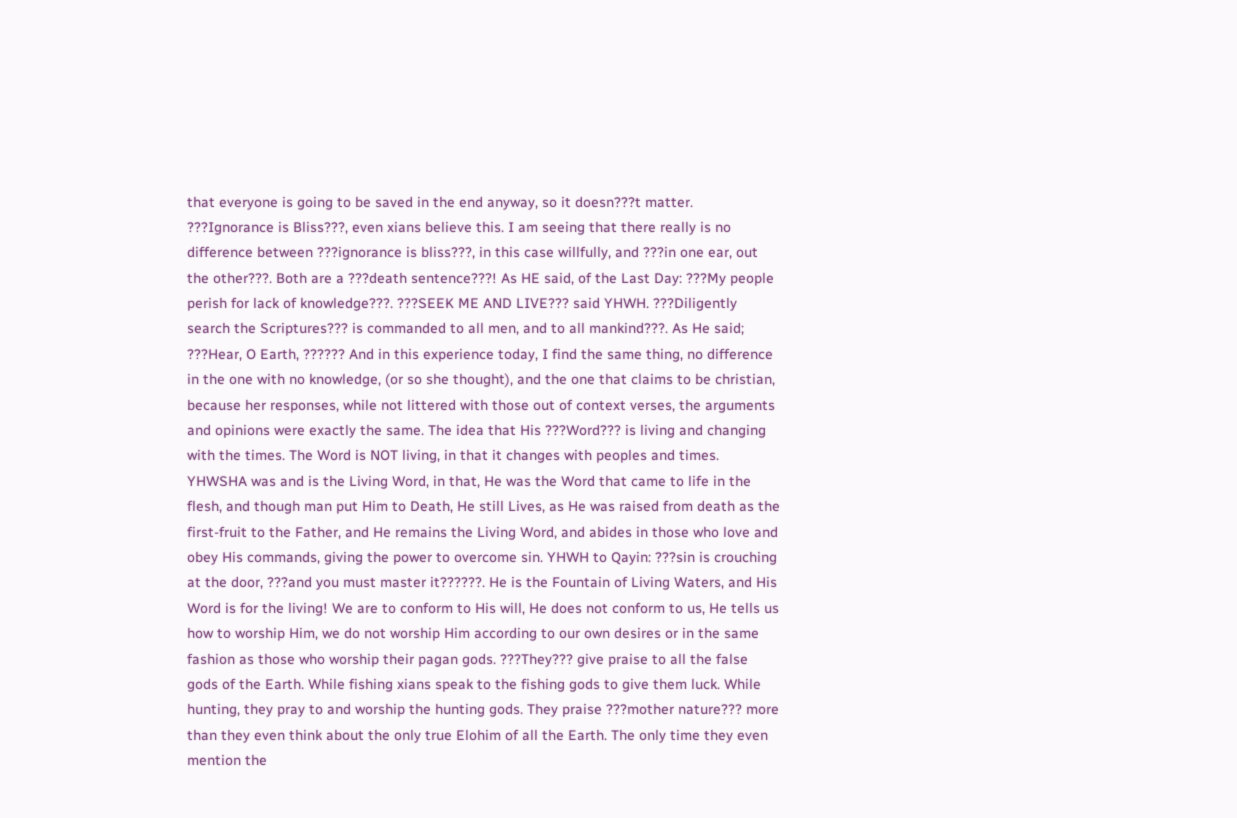that everyone is going to be saved in the end anyway, so it doesn???t matter. ???Ignorance is Bliss???, even xians believe this. I am seeing that there really is no difference between ???ignorance is bliss???, in this case willfully, and ???in one ear, out the other???. Both are a ???death sentence???! As HE said, of the Last Day: ???My people perish for lack of knowledge???. ???SEEK ME AND LIVE??? said YHWH. ???Diligently search the Scriptures??? is commanded to all men, and to all mankind???. As He said; ???Hear, O Earth, ?????? And in this experience today, I find the same thing, no difference in the one with no knowledge, (or so she thought), and the one that claims to be christian, because her responses, while not littered with those out of context verses, the arguments and opinions were exactly the same. The idea that His ???Word??? is living and changing with the times. The Word is NOT living, in that it changes with peoples and times. YHWSHA was and is the Living Word, in that, He was the Word that came to life in the flesh, and though man put Him to Death, He still Lives, as He was raised from death as the first-fruit to the Father, and He remains the Living Word, and abides in those who love and obey His commands, giving the power to overcome sin. YHWH to Qayin: ???sin is crouching at the door, ???and you must master it??????. He is the Fountain of Living Waters, and His Word is for the living! We are to conform to His will, He does not conform to us, He tells us how to worship Him, we do not worship Him according to our own desires or in the same fashion as those who worship their pagan gods. ???They??? give praise to all the false gods of the Earth. While fishing xians speak to the fishing gods to give them luck. While hunting, they pray to and worship the hunting gods. They praise ???mother nature??? more than they even think about the only true Elohim of all the Earth. The only time they even mention the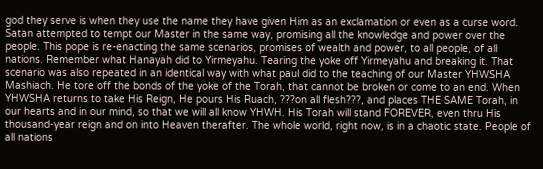god they serve is when they use the name they have given Him as an exclamation or even as a curse word. Satan attempted to tempt our Master in the same way, promising all the knowledge and power over the people. This pope is re-enacting the same scenarios, promises of wealth and power, to all people, of all nations. Remember what Hanayah did to Yirmeyahu. Tearing the yoke off Yirmeyahu and breaking it. That scenario was also repeated in an identical way with what paul did to the teaching of our Master YHWSHA Mashiach. He tore off the bonds of the yoke of the Torah, that cannot be broken or come to an end. When YHWSHA returns to take His Reign, He pours His Ruach, ???on all flesh???, and places THE SAME Torah, in our hearts and in our mind, so that we will all know YHWH. His Torah will stand FOREVER, even thru His thousand-year reign and on into Heaven therafter. The whole world, right now, is in a chaotic state. People of all nations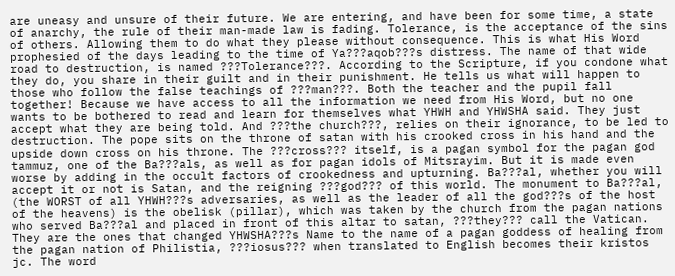are uneasy and unsure of their future. We are entering, and have been for some time, a state of anarchy, the rule of their man-made law is fading. Tolerance, is the acceptance of the sins of others. Allowing them to do what they please without consequence. This is what His Word prophesied of the days leading to the time of Ya???aqob???s distress. The name of that wide road to destruction, is named ???Tolerance???. According to the Scripture, if you condone what they do, you share in their guilt and in their punishment. He tells us what will happen to those who follow the false teachings of ???man???. Both the teacher and the pupil fall together! Because we have access to all the information we need from His Word, but no one wants to be bothered to read and learn for themselves what YHWH and YHWSHA said. They just accept what they are being told. And ???the church???, relies on their ignorance, to be led to destruction. The pope sits on the throne of satan with his crooked cross in his hand and the upside down cross on his throne. The ???cross??? itself, is a pagan symbol for the pagan god tammuz, one of the Ba???als, as well as for pagan idols of Mitsrayim. But it is made even worse by adding in the occult factors of crookedness and upturning. Ba???al, whether you will accept it or not is Satan, and the reigning ???god??? of this world. The monument to Ba???al, (the WORST of all YHWH???s adversaries, as well as the leader of all the god???s of the host of the heavens) is the obelisk (pillar), which was taken by the church from the pagan nations who served Ba???al and placed in front of this altar to satan, ???they??? call the Vatican. They are the ones that changed YHWSHA???s Name to the name of a pagan goddess of healing from the pagan nation of Philistia, ???iosus??? when translated to English becomes their kristos jc. The word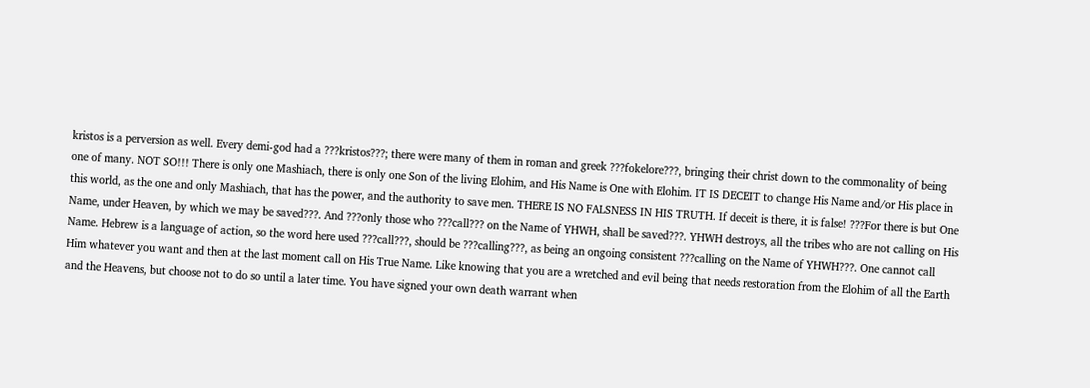kristos is a perversion as well. Every demi-god had a ???kristos???; there were many of them in roman and greek ???fokelore???, bringing their christ down to the commonality of being one of many. NOT SO!!! There is only one Mashiach, there is only one Son of the living Elohim, and His Name is One with Elohim. IT IS DECEIT to change His Name and/or His place in this world, as the one and only Mashiach, that has the power, and the authority to save men. THERE IS NO FALSNESS IN HIS TRUTH. If deceit is there, it is false! ???For there is but One Name, under Heaven, by which we may be saved???. And ???only those who ???call??? on the Name of YHWH, shall be saved???. YHWH destroys, all the tribes who are not calling on His Name. Hebrew is a language of action, so the word here used ???call???, should be ???calling???, as being an ongoing consistent ???calling on the Name of YHWH???. One cannot call Him whatever you want and then at the last moment call on His True Name. Like knowing that you are a wretched and evil being that needs restoration from the Elohim of all the Earth and the Heavens, but choose not to do so until a later time. You have signed your own death warrant when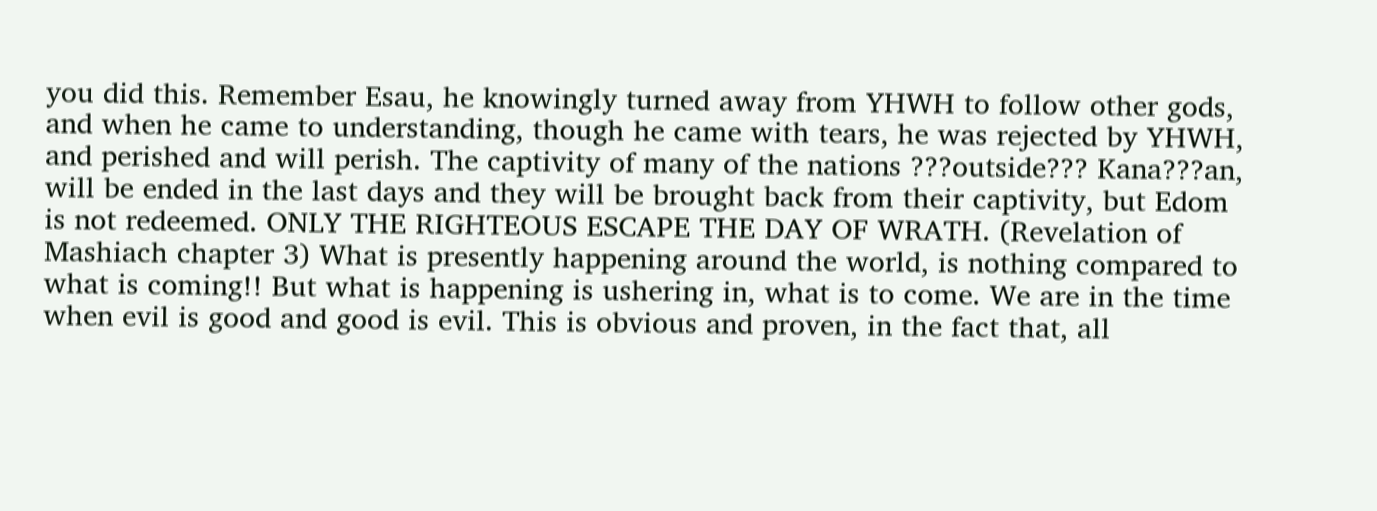you did this. Remember Esau, he knowingly turned away from YHWH to follow other gods, and when he came to understanding, though he came with tears, he was rejected by YHWH, and perished and will perish. The captivity of many of the nations ???outside??? Kana???an, will be ended in the last days and they will be brought back from their captivity, but Edom is not redeemed. ONLY THE RIGHTEOUS ESCAPE THE DAY OF WRATH. (Revelation of Mashiach chapter 3) What is presently happening around the world, is nothing compared to what is coming!! But what is happening is ushering in, what is to come. We are in the time when evil is good and good is evil. This is obvious and proven, in the fact that, all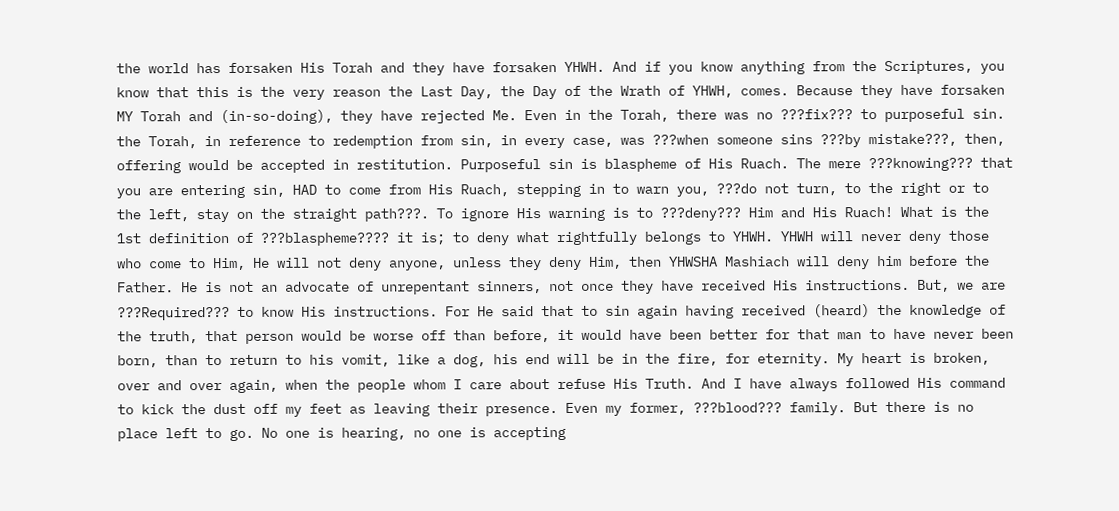the world has forsaken His Torah and they have forsaken YHWH. And if you know anything from the Scriptures, you know that this is the very reason the Last Day, the Day of the Wrath of YHWH, comes. Because they have forsaken MY Torah and (in-so-doing), they have rejected Me. Even in the Torah, there was no ???fix??? to purposeful sin. the Torah, in reference to redemption from sin, in every case, was ???when someone sins ???by mistake???, then, offering would be accepted in restitution. Purposeful sin is blaspheme of His Ruach. The mere ???knowing??? that you are entering sin, HAD to come from His Ruach, stepping in to warn you, ???do not turn, to the right or to the left, stay on the straight path???. To ignore His warning is to ???deny??? Him and His Ruach! What is the 1st definition of ???blaspheme???? it is; to deny what rightfully belongs to YHWH. YHWH will never deny those who come to Him, He will not deny anyone, unless they deny Him, then YHWSHA Mashiach will deny him before the Father. He is not an advocate of unrepentant sinners, not once they have received His instructions. But, we are ???Required??? to know His instructions. For He said that to sin again having received (heard) the knowledge of the truth, that person would be worse off than before, it would have been better for that man to have never been born, than to return to his vomit, like a dog, his end will be in the fire, for eternity. My heart is broken, over and over again, when the people whom I care about refuse His Truth. And I have always followed His command to kick the dust off my feet as leaving their presence. Even my former, ???blood??? family. But there is no place left to go. No one is hearing, no one is accepting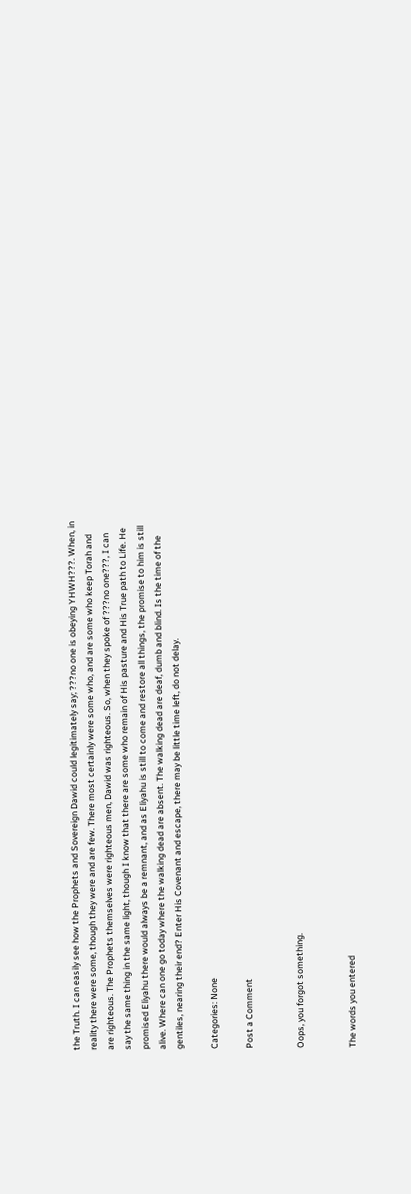the Truth. I can easily see how the Prophets and Sovereign Dawid could legitimately say; ???no one is obeying YHWH???. When, in reality there were some, though they were and are few. There most certainly were some who, and are some who keep Torah and are righteous. The Prophets themselves were righteous men, Dawid was righteous. So, when they spoke of ???no one???, I can say the same thing in the same light, though I know that there are some who remain of His pasture and His True path to Life. He promised Eliyahu there would always be a remnant, and as Eliyahu is still to come and restore all things, the promise to him is still alive. Where can one go today where the walking dead are absent. The walking dead are deaf, dumb and blind. Is the time of the gentiles, nearing their end? Enter His Covenant and escape, there may be little time left, do not delay.

Categories: None

Post a Comment


Oops, you forgot something.


The words you entered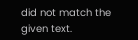did not match the given text.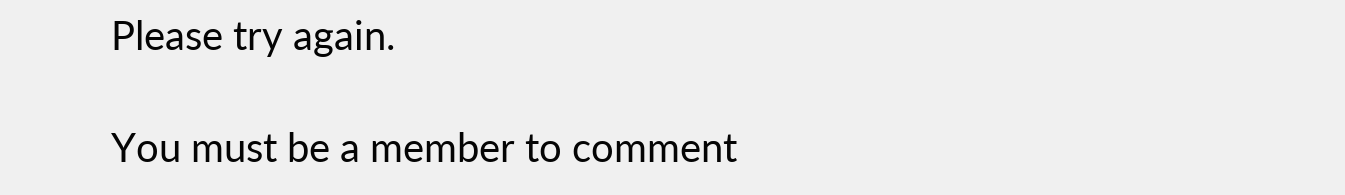Please try again.

You must be a member to comment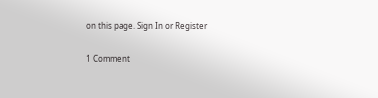on this page. Sign In or Register

1 Comment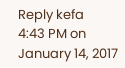Reply kefa
4:43 PM on January 14, 2017